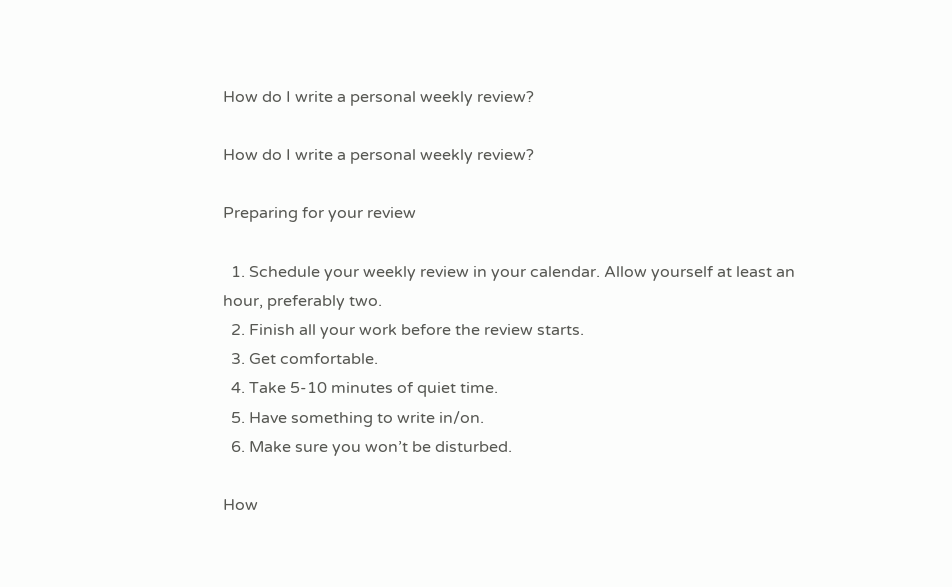How do I write a personal weekly review?

How do I write a personal weekly review?

Preparing for your review

  1. Schedule your weekly review in your calendar. Allow yourself at least an hour, preferably two.
  2. Finish all your work before the review starts.
  3. Get comfortable.
  4. Take 5-10 minutes of quiet time.
  5. Have something to write in/on.
  6. Make sure you won’t be disturbed.

How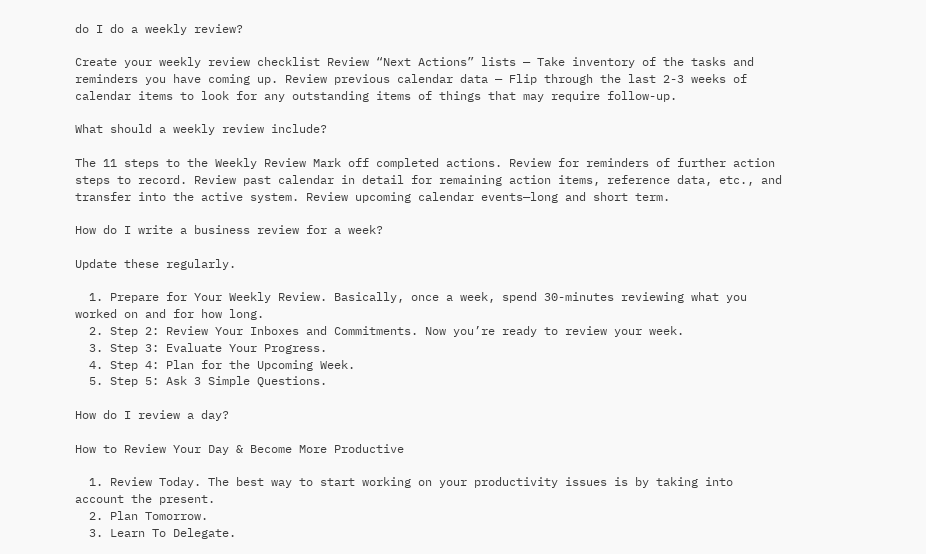do I do a weekly review?

Create your weekly review checklist Review “Next Actions” lists — Take inventory of the tasks and reminders you have coming up. Review previous calendar data — Flip through the last 2-3 weeks of calendar items to look for any outstanding items of things that may require follow-up.

What should a weekly review include?

The 11 steps to the Weekly Review Mark off completed actions. Review for reminders of further action steps to record. Review past calendar in detail for remaining action items, reference data, etc., and transfer into the active system. Review upcoming calendar events—long and short term.

How do I write a business review for a week?

Update these regularly.

  1. Prepare for Your Weekly Review. Basically, once a week, spend 30-minutes reviewing what you worked on and for how long.
  2. Step 2: Review Your Inboxes and Commitments. Now you’re ready to review your week.
  3. Step 3: Evaluate Your Progress.
  4. Step 4: Plan for the Upcoming Week.
  5. Step 5: Ask 3 Simple Questions.

How do I review a day?

How to Review Your Day & Become More Productive

  1. Review Today. The best way to start working on your productivity issues is by taking into account the present.
  2. Plan Tomorrow.
  3. Learn To Delegate.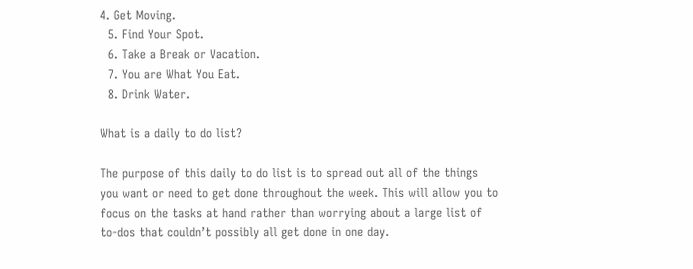4. Get Moving.
  5. Find Your Spot.
  6. Take a Break or Vacation.
  7. You are What You Eat.
  8. Drink Water.

What is a daily to do list?

The purpose of this daily to do list is to spread out all of the things you want or need to get done throughout the week. This will allow you to focus on the tasks at hand rather than worrying about a large list of to-dos that couldn’t possibly all get done in one day.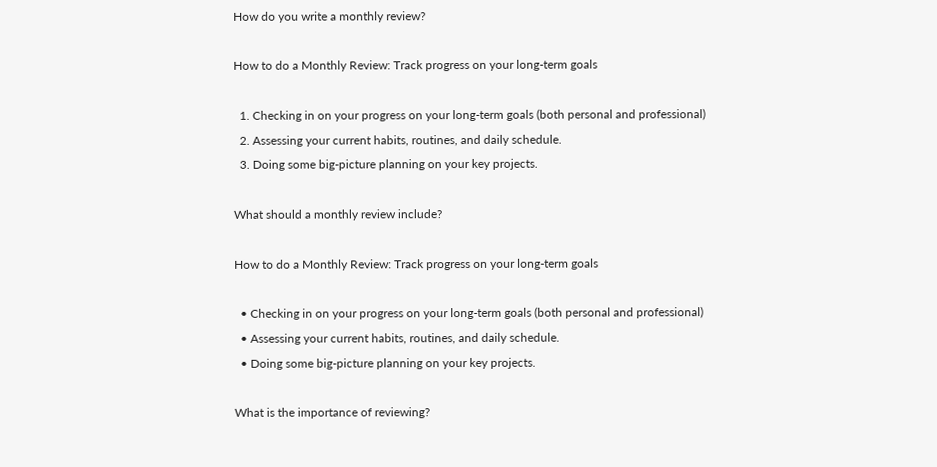How do you write a monthly review?

How to do a Monthly Review: Track progress on your long-term goals

  1. Checking in on your progress on your long-term goals (both personal and professional)
  2. Assessing your current habits, routines, and daily schedule.
  3. Doing some big-picture planning on your key projects.

What should a monthly review include?

How to do a Monthly Review: Track progress on your long-term goals

  • Checking in on your progress on your long-term goals (both personal and professional)
  • Assessing your current habits, routines, and daily schedule.
  • Doing some big-picture planning on your key projects.

What is the importance of reviewing?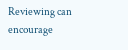Reviewing can encourage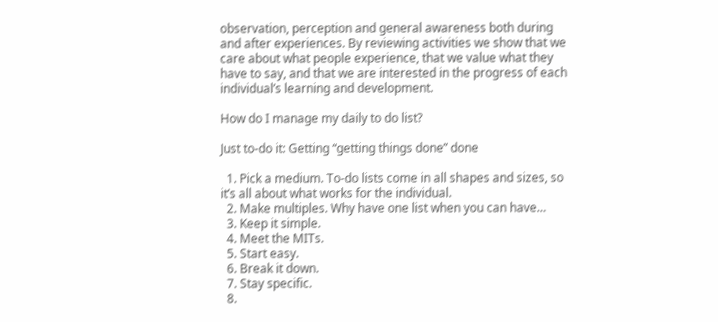observation, perception and general awareness both during and after experiences. By reviewing activities we show that we care about what people experience, that we value what they have to say, and that we are interested in the progress of each individual’s learning and development.

How do I manage my daily to do list?

Just to-do it: Getting “getting things done” done

  1. Pick a medium. To-do lists come in all shapes and sizes, so it’s all about what works for the individual.
  2. Make multiples. Why have one list when you can have…
  3. Keep it simple.
  4. Meet the MITs.
  5. Start easy.
  6. Break it down.
  7. Stay specific.
  8.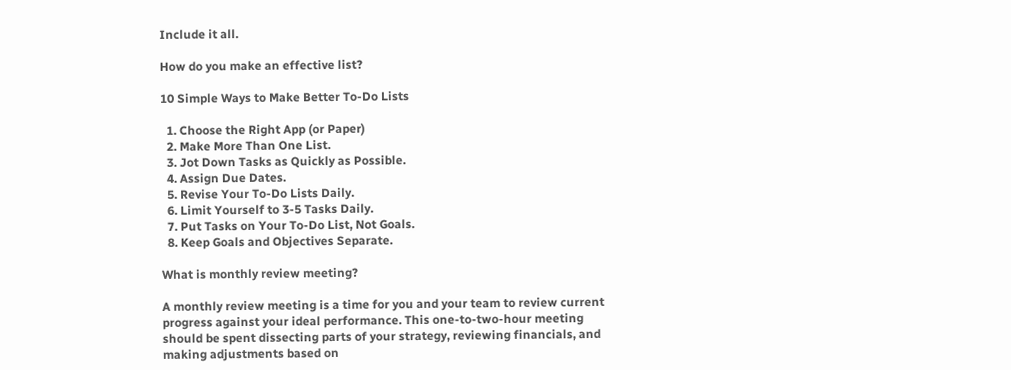Include it all.

How do you make an effective list?

10 Simple Ways to Make Better To-Do Lists

  1. Choose the Right App (or Paper)
  2. Make More Than One List.
  3. Jot Down Tasks as Quickly as Possible.
  4. Assign Due Dates.
  5. Revise Your To-Do Lists Daily.
  6. Limit Yourself to 3-5 Tasks Daily.
  7. Put Tasks on Your To-Do List, Not Goals.
  8. Keep Goals and Objectives Separate.

What is monthly review meeting?

A monthly review meeting is a time for you and your team to review current progress against your ideal performance. This one-to-two-hour meeting should be spent dissecting parts of your strategy, reviewing financials, and making adjustments based on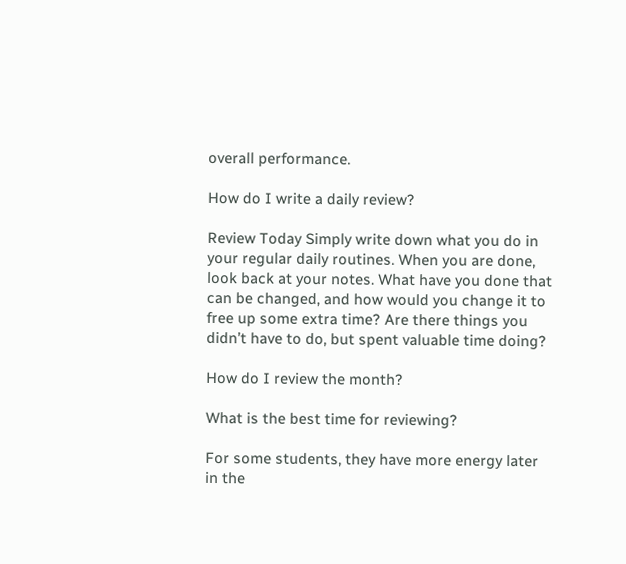overall performance.

How do I write a daily review?

Review Today Simply write down what you do in your regular daily routines. When you are done, look back at your notes. What have you done that can be changed, and how would you change it to free up some extra time? Are there things you didn’t have to do, but spent valuable time doing?

How do I review the month?

What is the best time for reviewing?

For some students, they have more energy later in the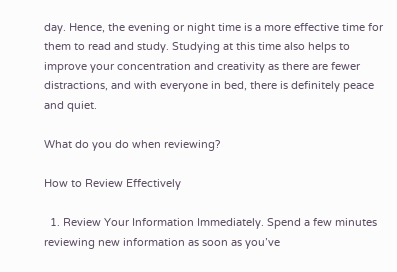day. Hence, the evening or night time is a more effective time for them to read and study. Studying at this time also helps to improve your concentration and creativity as there are fewer distractions, and with everyone in bed, there is definitely peace and quiet.

What do you do when reviewing?

How to Review Effectively

  1. Review Your Information Immediately. Spend a few minutes reviewing new information as soon as you’ve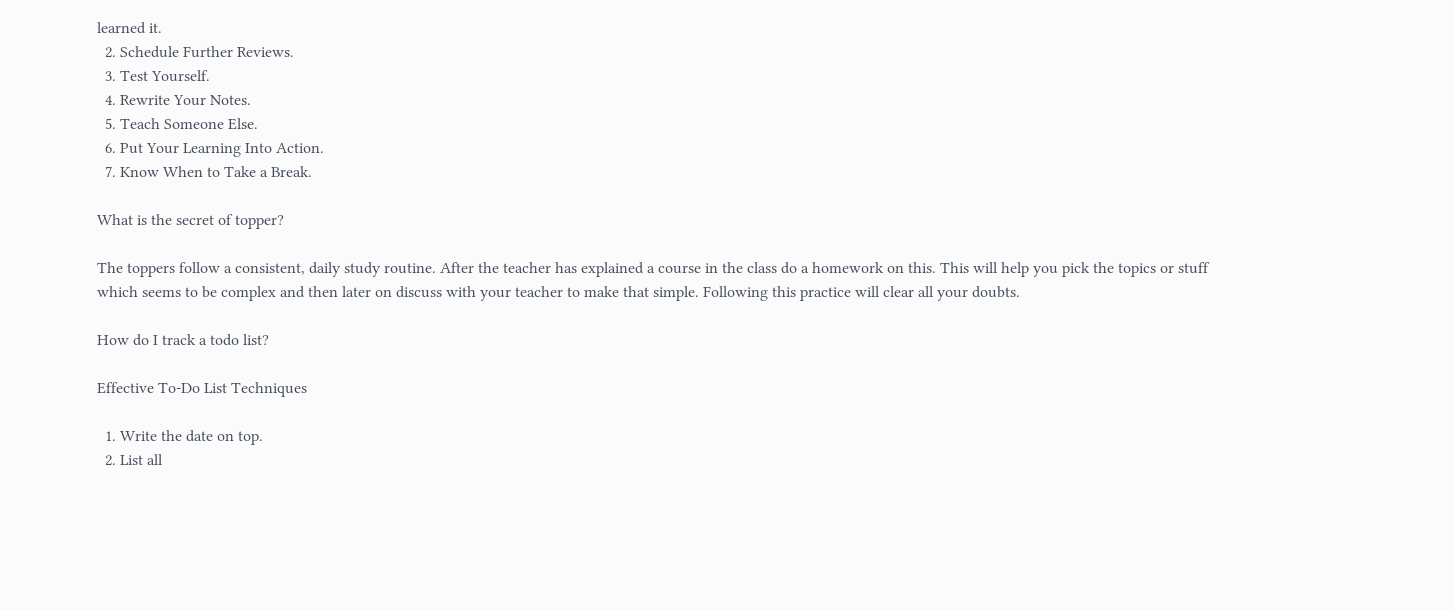learned it.
  2. Schedule Further Reviews.
  3. Test Yourself.
  4. Rewrite Your Notes.
  5. Teach Someone Else.
  6. Put Your Learning Into Action.
  7. Know When to Take a Break.

What is the secret of topper?

The toppers follow a consistent, daily study routine. After the teacher has explained a course in the class do a homework on this. This will help you pick the topics or stuff which seems to be complex and then later on discuss with your teacher to make that simple. Following this practice will clear all your doubts.

How do I track a todo list?

Effective To-Do List Techniques

  1. Write the date on top.
  2. List all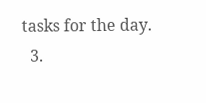tasks for the day.
  3.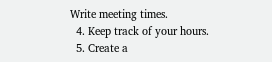Write meeting times.
  4. Keep track of your hours.
  5. Create a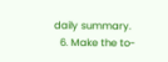daily summary.
  6. Make the to-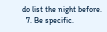do list the night before.
  7. Be specific.